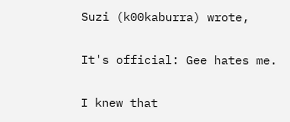Suzi (k00kaburra) wrote,

It's official: Gee hates me.

I knew that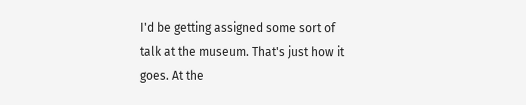I'd be getting assigned some sort of talk at the museum. That's just how it goes. At the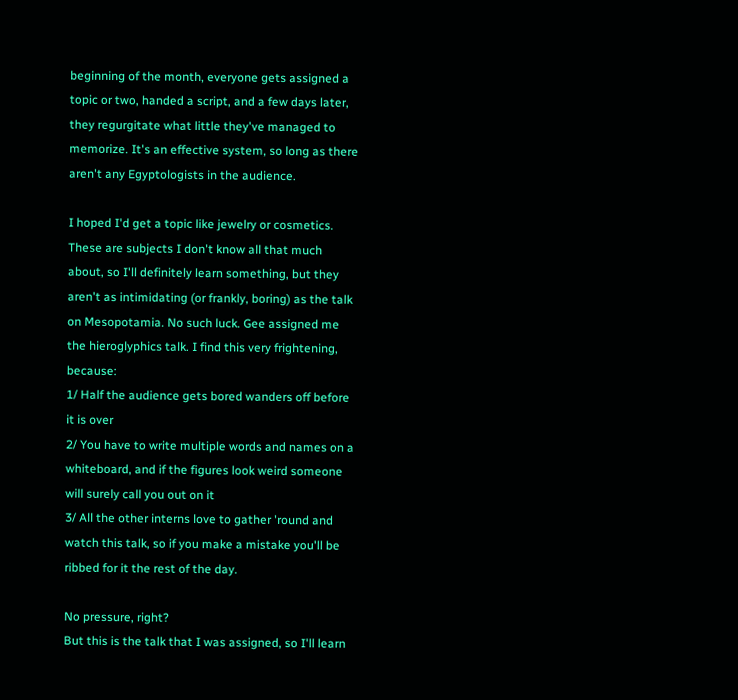beginning of the month, everyone gets assigned a topic or two, handed a script, and a few days later, they regurgitate what little they've managed to memorize. It's an effective system, so long as there aren't any Egyptologists in the audience.

I hoped I'd get a topic like jewelry or cosmetics. These are subjects I don't know all that much about, so I'll definitely learn something, but they aren't as intimidating (or frankly, boring) as the talk on Mesopotamia. No such luck. Gee assigned me the hieroglyphics talk. I find this very frightening, because:
1/ Half the audience gets bored wanders off before it is over
2/ You have to write multiple words and names on a whiteboard, and if the figures look weird someone will surely call you out on it
3/ All the other interns love to gather 'round and watch this talk, so if you make a mistake you'll be ribbed for it the rest of the day.

No pressure, right?
But this is the talk that I was assigned, so I'll learn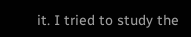it. I tried to study the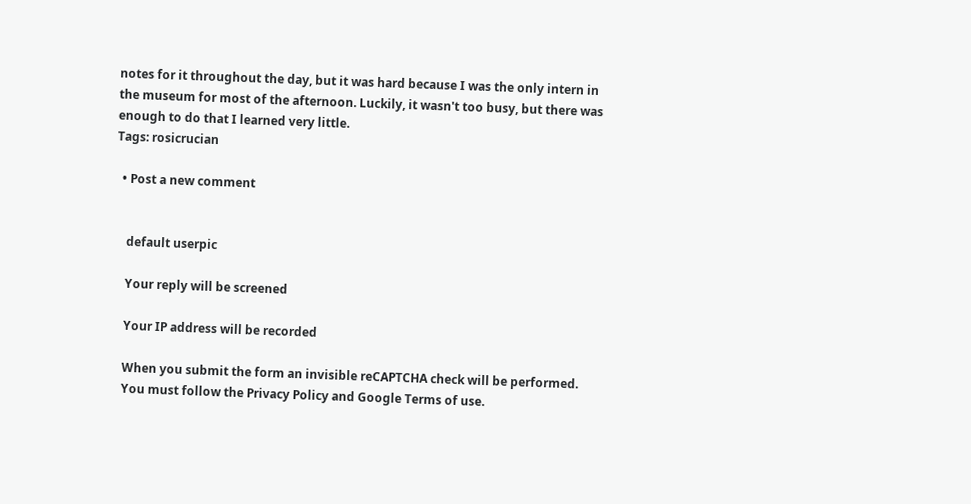notes for it throughout the day, but it was hard because I was the only intern in the museum for most of the afternoon. Luckily, it wasn't too busy, but there was enough to do that I learned very little.
Tags: rosicrucian

  • Post a new comment


    default userpic

    Your reply will be screened

    Your IP address will be recorded

    When you submit the form an invisible reCAPTCHA check will be performed.
    You must follow the Privacy Policy and Google Terms of use.